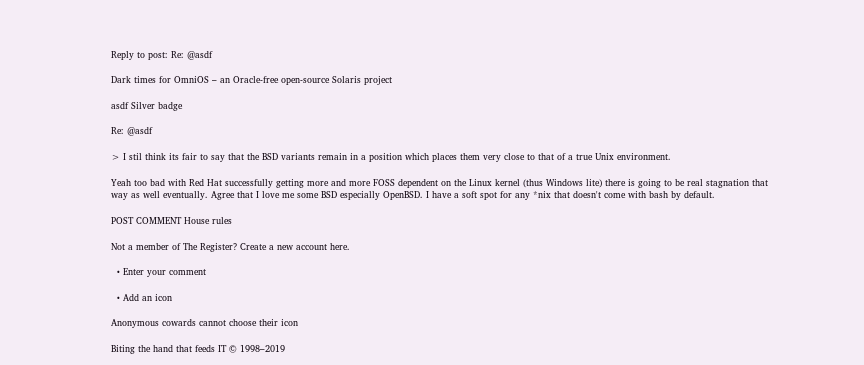Reply to post: Re: @asdf

Dark times for OmniOS – an Oracle-free open-source Solaris project

asdf Silver badge

Re: @asdf

> I stil think its fair to say that the BSD variants remain in a position which places them very close to that of a true Unix environment.

Yeah too bad with Red Hat successfully getting more and more FOSS dependent on the Linux kernel (thus Windows lite) there is going to be real stagnation that way as well eventually. Agree that I love me some BSD especially OpenBSD. I have a soft spot for any *nix that doesn't come with bash by default.

POST COMMENT House rules

Not a member of The Register? Create a new account here.

  • Enter your comment

  • Add an icon

Anonymous cowards cannot choose their icon

Biting the hand that feeds IT © 1998–2019